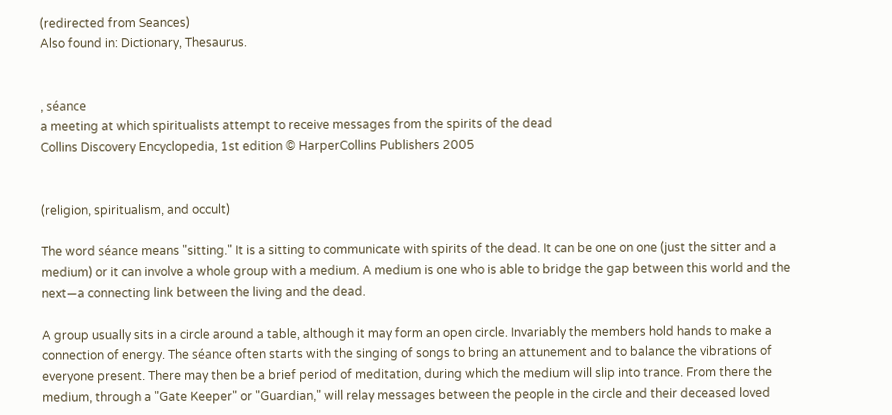(redirected from Seances)
Also found in: Dictionary, Thesaurus.


, séance
a meeting at which spiritualists attempt to receive messages from the spirits of the dead
Collins Discovery Encyclopedia, 1st edition © HarperCollins Publishers 2005


(religion, spiritualism, and occult)

The word séance means "sitting." It is a sitting to communicate with spirits of the dead. It can be one on one (just the sitter and a medium) or it can involve a whole group with a medium. A medium is one who is able to bridge the gap between this world and the next—a connecting link between the living and the dead.

A group usually sits in a circle around a table, although it may form an open circle. Invariably the members hold hands to make a connection of energy. The séance often starts with the singing of songs to bring an attunement and to balance the vibrations of everyone present. There may then be a brief period of meditation, during which the medium will slip into trance. From there the medium, through a "Gate Keeper" or "Guardian," will relay messages between the people in the circle and their deceased loved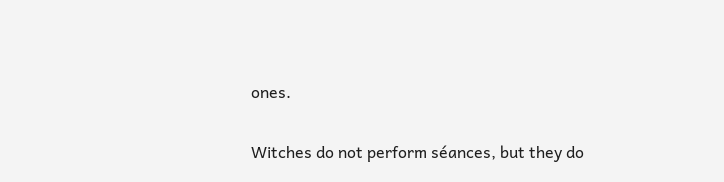ones.

Witches do not perform séances, but they do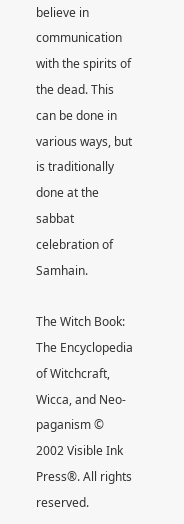believe in communication with the spirits of the dead. This can be done in various ways, but is traditionally done at the sabbat celebration of Samhain.

The Witch Book: The Encyclopedia of Witchcraft, Wicca, and Neo-paganism © 2002 Visible Ink Press®. All rights reserved.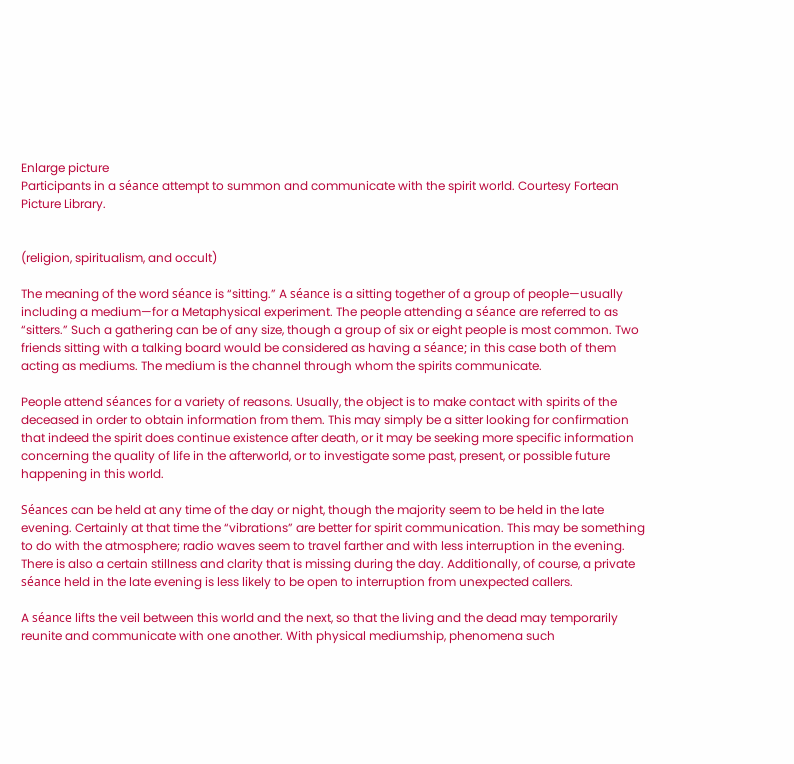Enlarge picture
Participants in a séance attempt to summon and communicate with the spirit world. Courtesy Fortean Picture Library.


(religion, spiritualism, and occult)

The meaning of the word séance is “sitting.” A séance is a sitting together of a group of people—usually including a medium—for a Metaphysical experiment. The people attending a séance are referred to as “sitters.” Such a gathering can be of any size, though a group of six or eight people is most common. Two friends sitting with a talking board would be considered as having a séance; in this case both of them acting as mediums. The medium is the channel through whom the spirits communicate.

People attend séances for a variety of reasons. Usually, the object is to make contact with spirits of the deceased in order to obtain information from them. This may simply be a sitter looking for confirmation that indeed the spirit does continue existence after death, or it may be seeking more specific information concerning the quality of life in the afterworld, or to investigate some past, present, or possible future happening in this world.

Séances can be held at any time of the day or night, though the majority seem to be held in the late evening. Certainly at that time the “vibrations” are better for spirit communication. This may be something to do with the atmosphere; radio waves seem to travel farther and with less interruption in the evening. There is also a certain stillness and clarity that is missing during the day. Additionally, of course, a private séance held in the late evening is less likely to be open to interruption from unexpected callers.

A séance lifts the veil between this world and the next, so that the living and the dead may temporarily reunite and communicate with one another. With physical mediumship, phenomena such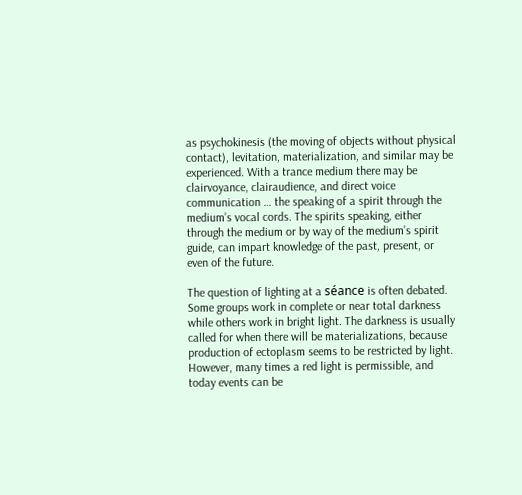as psychokinesis (the moving of objects without physical contact), levitation, materialization, and similar may be experienced. With a trance medium there may be clairvoyance, clairaudience, and direct voice communication … the speaking of a spirit through the medium’s vocal cords. The spirits speaking, either through the medium or by way of the medium’s spirit guide, can impart knowledge of the past, present, or even of the future.

The question of lighting at a séance is often debated. Some groups work in complete or near total darkness while others work in bright light. The darkness is usually called for when there will be materializations, because production of ectoplasm seems to be restricted by light. However, many times a red light is permissible, and today events can be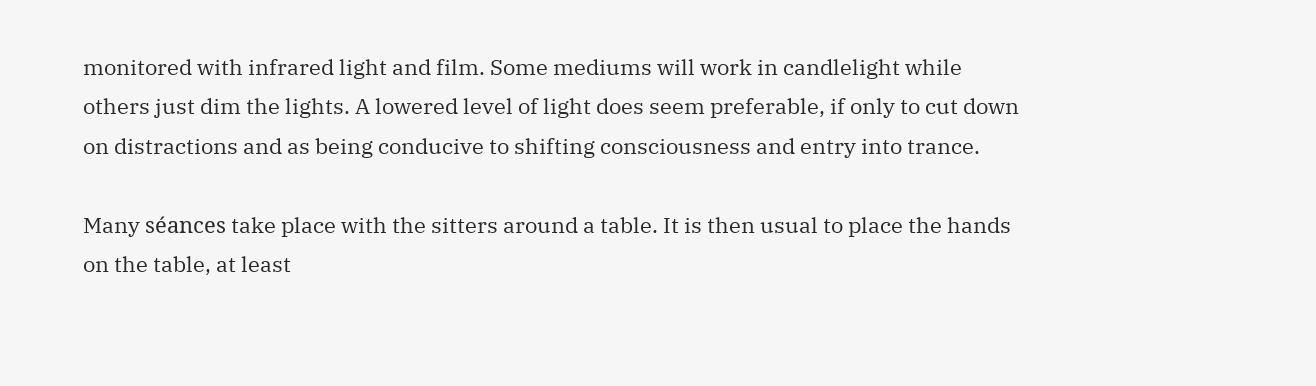monitored with infrared light and film. Some mediums will work in candlelight while others just dim the lights. A lowered level of light does seem preferable, if only to cut down on distractions and as being conducive to shifting consciousness and entry into trance.

Many séances take place with the sitters around a table. It is then usual to place the hands on the table, at least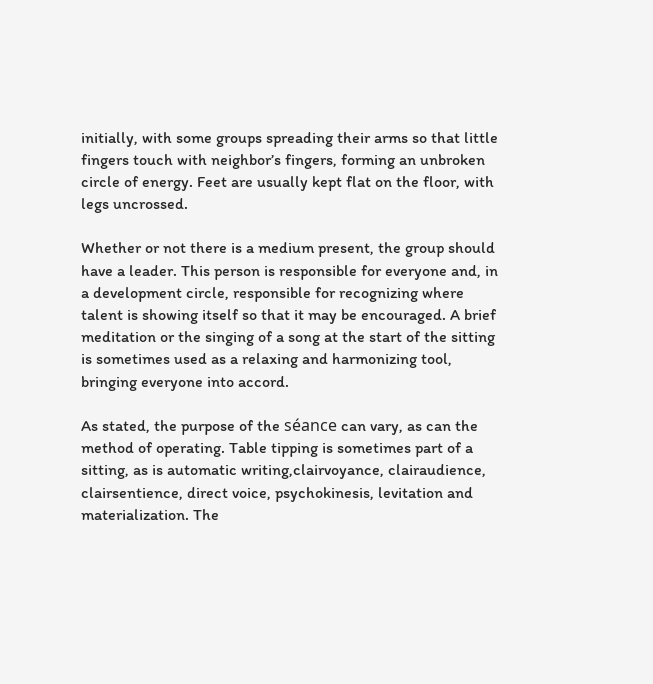initially, with some groups spreading their arms so that little fingers touch with neighbor’s fingers, forming an unbroken circle of energy. Feet are usually kept flat on the floor, with legs uncrossed.

Whether or not there is a medium present, the group should have a leader. This person is responsible for everyone and, in a development circle, responsible for recognizing where talent is showing itself so that it may be encouraged. A brief meditation or the singing of a song at the start of the sitting is sometimes used as a relaxing and harmonizing tool, bringing everyone into accord.

As stated, the purpose of the séance can vary, as can the method of operating. Table tipping is sometimes part of a sitting, as is automatic writing,clairvoyance, clairaudience, clairsentience, direct voice, psychokinesis, levitation and materialization. The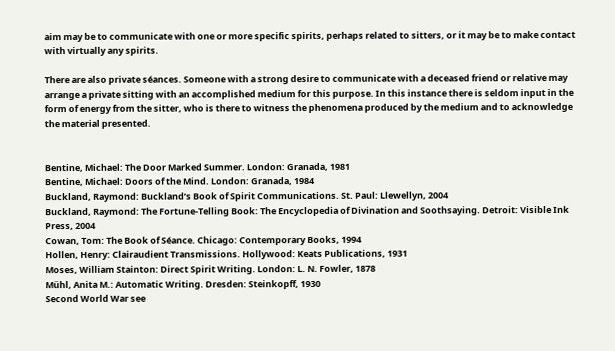aim may be to communicate with one or more specific spirits, perhaps related to sitters, or it may be to make contact with virtually any spirits.

There are also private séances. Someone with a strong desire to communicate with a deceased friend or relative may arrange a private sitting with an accomplished medium for this purpose. In this instance there is seldom input in the form of energy from the sitter, who is there to witness the phenomena produced by the medium and to acknowledge the material presented.


Bentine, Michael: The Door Marked Summer. London: Granada, 1981
Bentine, Michael: Doors of the Mind. London: Granada, 1984
Buckland, Raymond: Buckland’s Book of Spirit Communications. St. Paul: Llewellyn, 2004
Buckland, Raymond: The Fortune-Telling Book: The Encyclopedia of Divination and Soothsaying. Detroit: Visible Ink Press, 2004
Cowan, Tom: The Book of Séance. Chicago: Contemporary Books, 1994
Hollen, Henry: Clairaudient Transmissions. Hollywood: Keats Publications, 1931
Moses, William Stainton: Direct Spirit Writing. London: L. N. Fowler, 1878
Mühl, Anita M.: Automatic Writing. Dresden: Steinkopff, 1930
Second World War see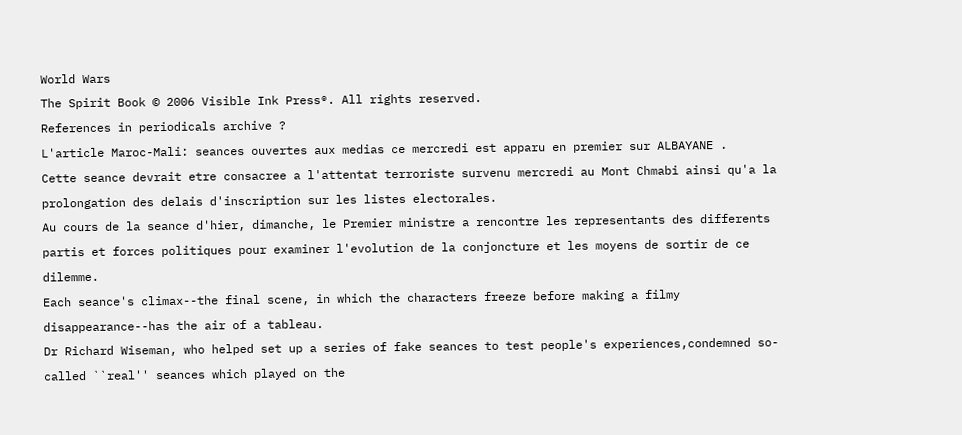World Wars
The Spirit Book © 2006 Visible Ink Press®. All rights reserved.
References in periodicals archive ?
L'article Maroc-Mali: seances ouvertes aux medias ce mercredi est apparu en premier sur ALBAYANE .
Cette seance devrait etre consacree a l'attentat terroriste survenu mercredi au Mont Chmabi ainsi qu'a la prolongation des delais d'inscription sur les listes electorales.
Au cours de la seance d'hier, dimanche, le Premier ministre a rencontre les representants des differents partis et forces politiques pour examiner l'evolution de la conjoncture et les moyens de sortir de ce dilemme.
Each seance's climax--the final scene, in which the characters freeze before making a filmy disappearance--has the air of a tableau.
Dr Richard Wiseman, who helped set up a series of fake seances to test people's experiences,condemned so-called ``real'' seances which played on the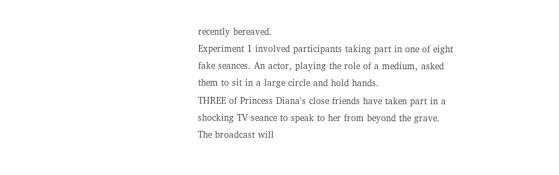recently bereaved.
Experiment 1 involved participants taking part in one of eight fake seances. An actor, playing the role of a medium, asked them to sit in a large circle and hold hands.
THREE of Princess Diana's close friends have taken part in a shocking TV seance to speak to her from beyond the grave.
The broadcast will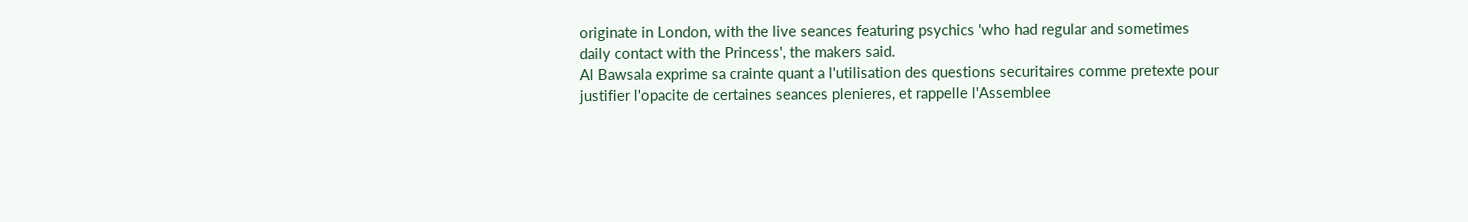originate in London, with the live seances featuring psychics 'who had regular and sometimes daily contact with the Princess', the makers said.
Al Bawsala exprime sa crainte quant a l'utilisation des questions securitaires comme pretexte pour justifier l'opacite de certaines seances plenieres, et rappelle l'Assemblee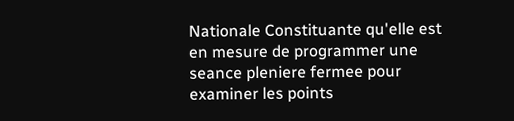Nationale Constituante qu'elle est en mesure de programmer une seance pleniere fermee pour examiner les points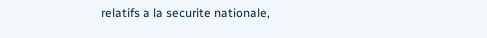relatifs a la securite nationale,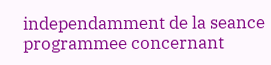independamment de la seance programmee concernant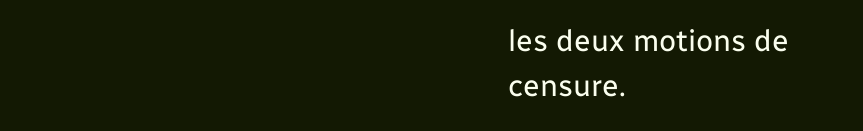les deux motions de censure.